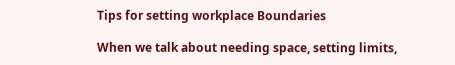Tips for setting workplace Boundaries

When we talk about needing space, setting limits,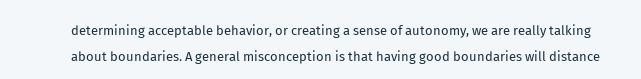determining acceptable behavior, or creating a sense of autonomy, we are really talking about boundaries. A general misconception is that having good boundaries will distance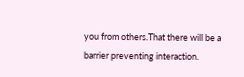you from others.That there will be a barrier preventing interaction.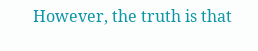However, the truth is that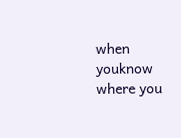when youknow where you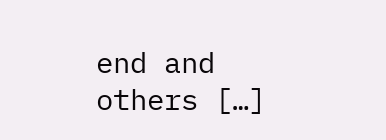end and others […]